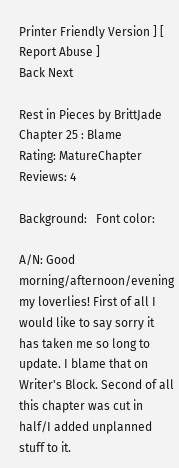Printer Friendly Version ] [ Report Abuse ]
Back Next

Rest in Pieces by BrittJade
Chapter 25 : Blame
Rating: MatureChapter Reviews: 4

Background:   Font color:

A/N: Good morning/afternoon/evening my loverlies! First of all I would like to say sorry it has taken me so long to update. I blame that on Writer's Block. Second of all this chapter was cut in half/I added unplanned stuff to it.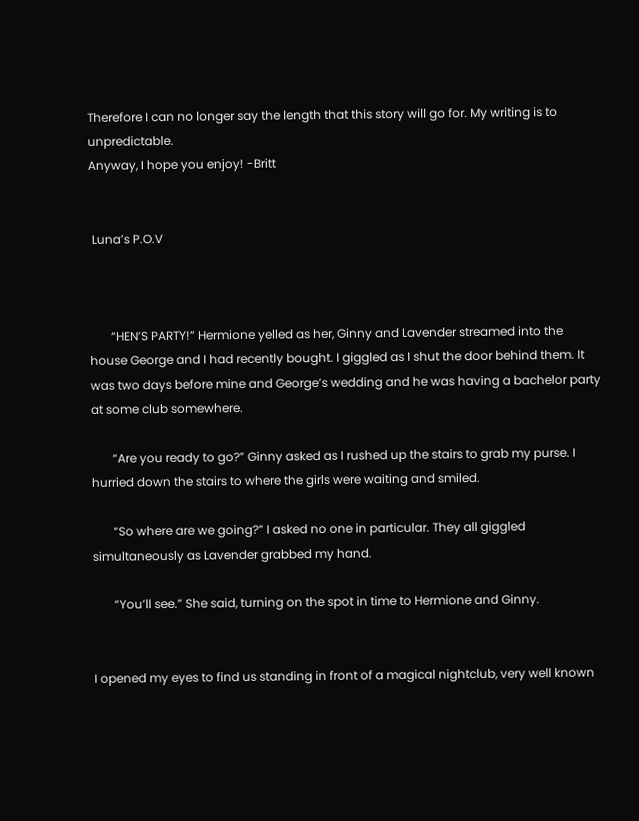Therefore I can no longer say the length that this story will go for. My writing is to unpredictable.
Anyway, I hope you enjoy! -Britt


 Luna’s P.O.V



       “HEN’S PARTY!” Hermione yelled as her, Ginny and Lavender streamed into the house George and I had recently bought. I giggled as I shut the door behind them. It was two days before mine and George’s wedding and he was having a bachelor party at some club somewhere.

       “Are you ready to go?” Ginny asked as I rushed up the stairs to grab my purse. I hurried down the stairs to where the girls were waiting and smiled.

       “So where are we going?” I asked no one in particular. They all giggled simultaneously as Lavender grabbed my hand.

       “You’ll see.” She said, turning on the spot in time to Hermione and Ginny.


I opened my eyes to find us standing in front of a magical nightclub, very well known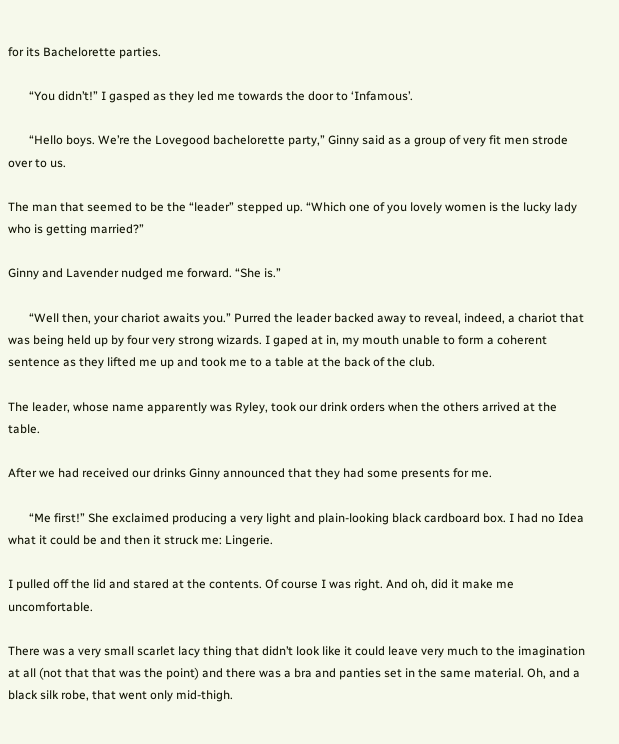for its Bachelorette parties.

       “You didn’t!” I gasped as they led me towards the door to ‘Infamous’.

       “Hello boys. We’re the Lovegood bachelorette party,” Ginny said as a group of very fit men strode over to us.

The man that seemed to be the “leader” stepped up. “Which one of you lovely women is the lucky lady who is getting married?”

Ginny and Lavender nudged me forward. “She is.”

       “Well then, your chariot awaits you.” Purred the leader backed away to reveal, indeed, a chariot that was being held up by four very strong wizards. I gaped at in, my mouth unable to form a coherent sentence as they lifted me up and took me to a table at the back of the club.

The leader, whose name apparently was Ryley, took our drink orders when the others arrived at the table.

After we had received our drinks Ginny announced that they had some presents for me.

       “Me first!” She exclaimed producing a very light and plain-looking black cardboard box. I had no Idea what it could be and then it struck me: Lingerie.

I pulled off the lid and stared at the contents. Of course I was right. And oh, did it make me uncomfortable.

There was a very small scarlet lacy thing that didn’t look like it could leave very much to the imagination at all (not that that was the point) and there was a bra and panties set in the same material. Oh, and a black silk robe, that went only mid-thigh.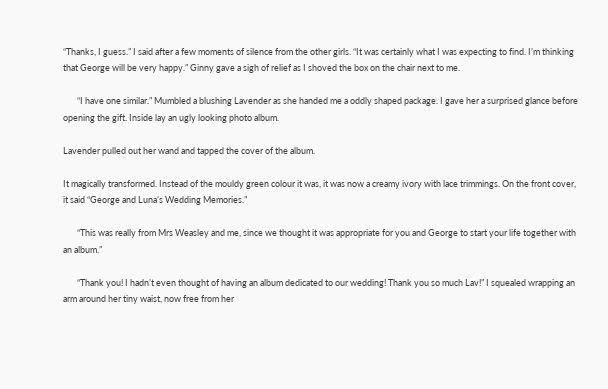“Thanks, I guess.” I said after a few moments of silence from the other girls. “It was certainly what I was expecting to find. I’m thinking that George will be very happy.” Ginny gave a sigh of relief as I shoved the box on the chair next to me.

       “I have one similar.” Mumbled a blushing Lavender as she handed me a oddly shaped package. I gave her a surprised glance before opening the gift. Inside lay an ugly looking photo album.

Lavender pulled out her wand and tapped the cover of the album.

It magically transformed. Instead of the mouldy green colour it was, it was now a creamy ivory with lace trimmings. On the front cover, it said “George and Luna’s Wedding Memories.”

       “This was really from Mrs Weasley and me, since we thought it was appropriate for you and George to start your life together with an album.”

       “Thank you! I hadn’t even thought of having an album dedicated to our wedding! Thank you so much Lav!” I squealed wrapping an arm around her tiny waist, now free from her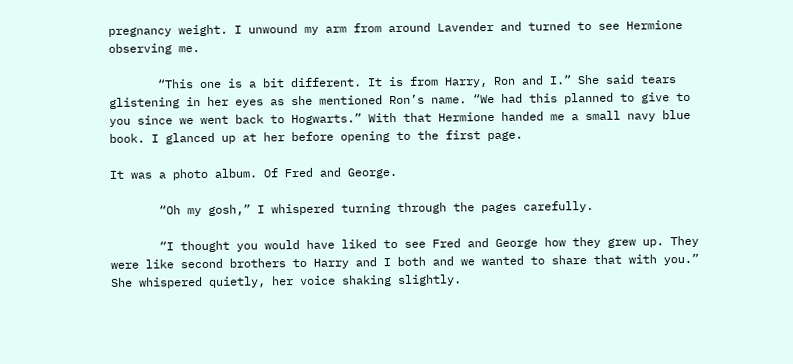pregnancy weight. I unwound my arm from around Lavender and turned to see Hermione observing me.

       “This one is a bit different. It is from Harry, Ron and I.” She said tears glistening in her eyes as she mentioned Ron’s name. “We had this planned to give to you since we went back to Hogwarts.” With that Hermione handed me a small navy blue book. I glanced up at her before opening to the first page.

It was a photo album. Of Fred and George.

       “Oh my gosh,” I whispered turning through the pages carefully.

       “I thought you would have liked to see Fred and George how they grew up. They were like second brothers to Harry and I both and we wanted to share that with you.” She whispered quietly, her voice shaking slightly.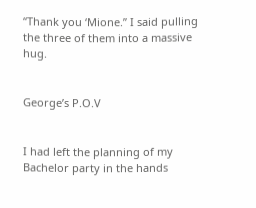“Thank you ‘Mione.” I said pulling the three of them into a massive hug.


George’s P.O.V


I had left the planning of my Bachelor party in the hands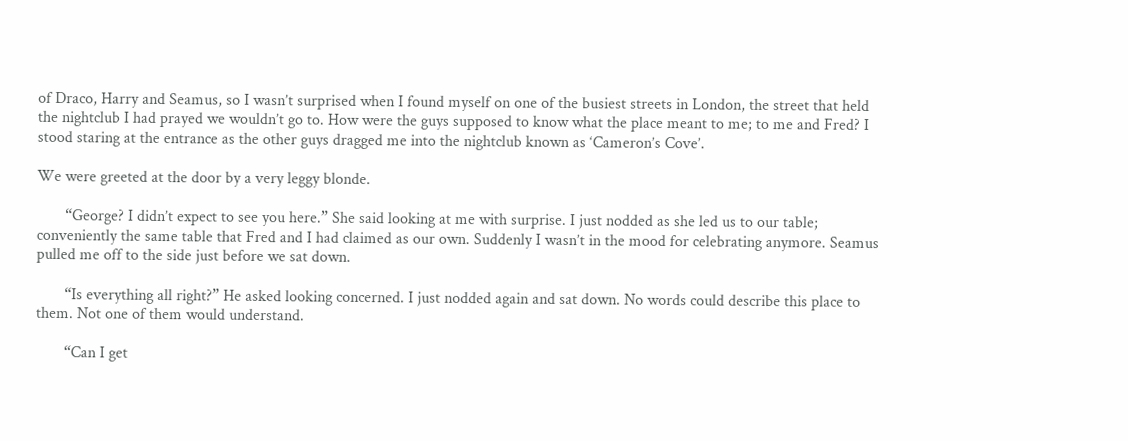of Draco, Harry and Seamus, so I wasn’t surprised when I found myself on one of the busiest streets in London, the street that held the nightclub I had prayed we wouldn’t go to. How were the guys supposed to know what the place meant to me; to me and Fred? I stood staring at the entrance as the other guys dragged me into the nightclub known as ‘Cameron’s Cove’.

We were greeted at the door by a very leggy blonde.

       “George? I didn’t expect to see you here.” She said looking at me with surprise. I just nodded as she led us to our table; conveniently the same table that Fred and I had claimed as our own. Suddenly I wasn’t in the mood for celebrating anymore. Seamus pulled me off to the side just before we sat down.

       “Is everything all right?” He asked looking concerned. I just nodded again and sat down. No words could describe this place to them. Not one of them would understand.

       “Can I get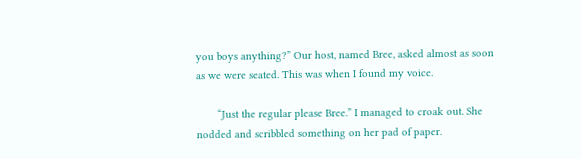you boys anything?” Our host, named Bree, asked almost as soon as we were seated. This was when I found my voice.

       “Just the regular please Bree.” I managed to croak out. She nodded and scribbled something on her pad of paper.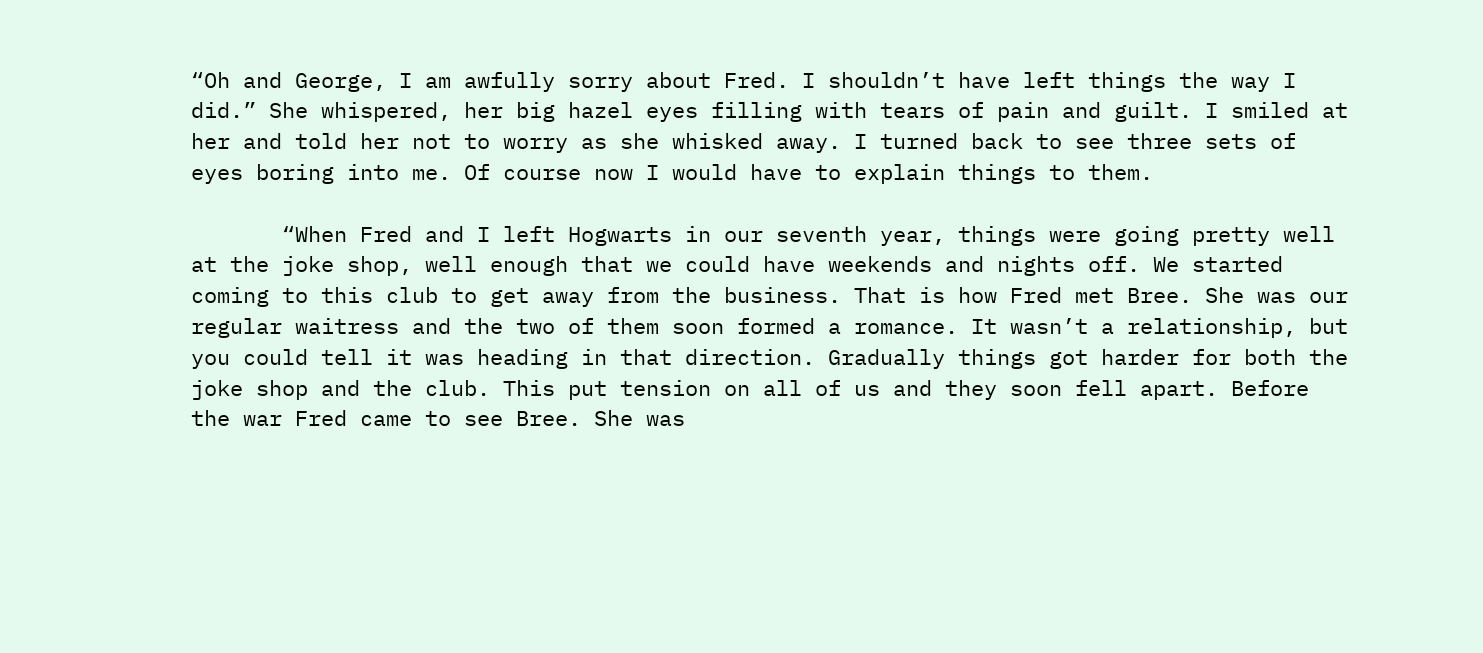“Oh and George, I am awfully sorry about Fred. I shouldn’t have left things the way I did.” She whispered, her big hazel eyes filling with tears of pain and guilt. I smiled at her and told her not to worry as she whisked away. I turned back to see three sets of eyes boring into me. Of course now I would have to explain things to them.

       “When Fred and I left Hogwarts in our seventh year, things were going pretty well at the joke shop, well enough that we could have weekends and nights off. We started coming to this club to get away from the business. That is how Fred met Bree. She was our regular waitress and the two of them soon formed a romance. It wasn’t a relationship, but you could tell it was heading in that direction. Gradually things got harder for both the joke shop and the club. This put tension on all of us and they soon fell apart. Before the war Fred came to see Bree. She was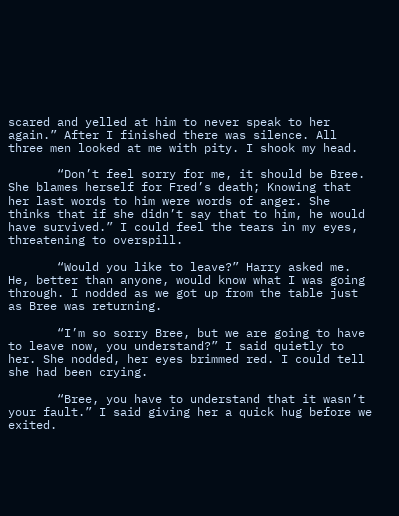scared and yelled at him to never speak to her again.” After I finished there was silence. All three men looked at me with pity. I shook my head.

       “Don’t feel sorry for me, it should be Bree. She blames herself for Fred’s death; Knowing that her last words to him were words of anger. She thinks that if she didn’t say that to him, he would have survived.” I could feel the tears in my eyes, threatening to overspill.

       “Would you like to leave?” Harry asked me. He, better than anyone, would know what I was going through. I nodded as we got up from the table just as Bree was returning.

       “I’m so sorry Bree, but we are going to have to leave now, you understand?” I said quietly to her. She nodded, her eyes brimmed red. I could tell she had been crying.

       “Bree, you have to understand that it wasn’t your fault.” I said giving her a quick hug before we exited.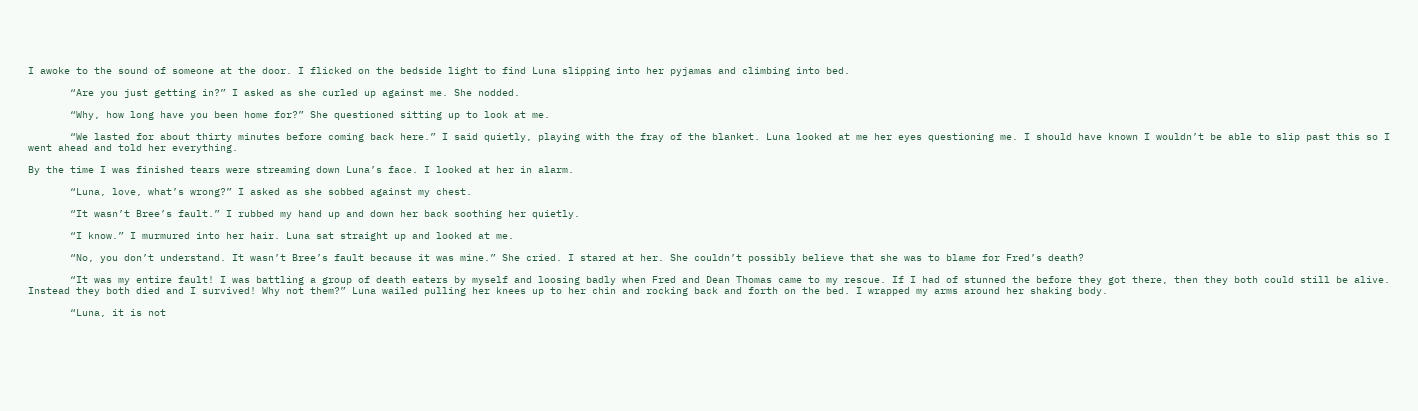I awoke to the sound of someone at the door. I flicked on the bedside light to find Luna slipping into her pyjamas and climbing into bed.

       “Are you just getting in?” I asked as she curled up against me. She nodded.

       “Why, how long have you been home for?” She questioned sitting up to look at me.

       “We lasted for about thirty minutes before coming back here.” I said quietly, playing with the fray of the blanket. Luna looked at me her eyes questioning me. I should have known I wouldn’t be able to slip past this so I went ahead and told her everything.

By the time I was finished tears were streaming down Luna’s face. I looked at her in alarm.

       “Luna, love, what’s wrong?” I asked as she sobbed against my chest.

       “It wasn’t Bree’s fault.” I rubbed my hand up and down her back soothing her quietly.

       “I know.” I murmured into her hair. Luna sat straight up and looked at me.

       “No, you don’t understand. It wasn’t Bree’s fault because it was mine.” She cried. I stared at her. She couldn’t possibly believe that she was to blame for Fred’s death?

       “It was my entire fault! I was battling a group of death eaters by myself and loosing badly when Fred and Dean Thomas came to my rescue. If I had of stunned the before they got there, then they both could still be alive. Instead they both died and I survived! Why not them?” Luna wailed pulling her knees up to her chin and rocking back and forth on the bed. I wrapped my arms around her shaking body.

       “Luna, it is not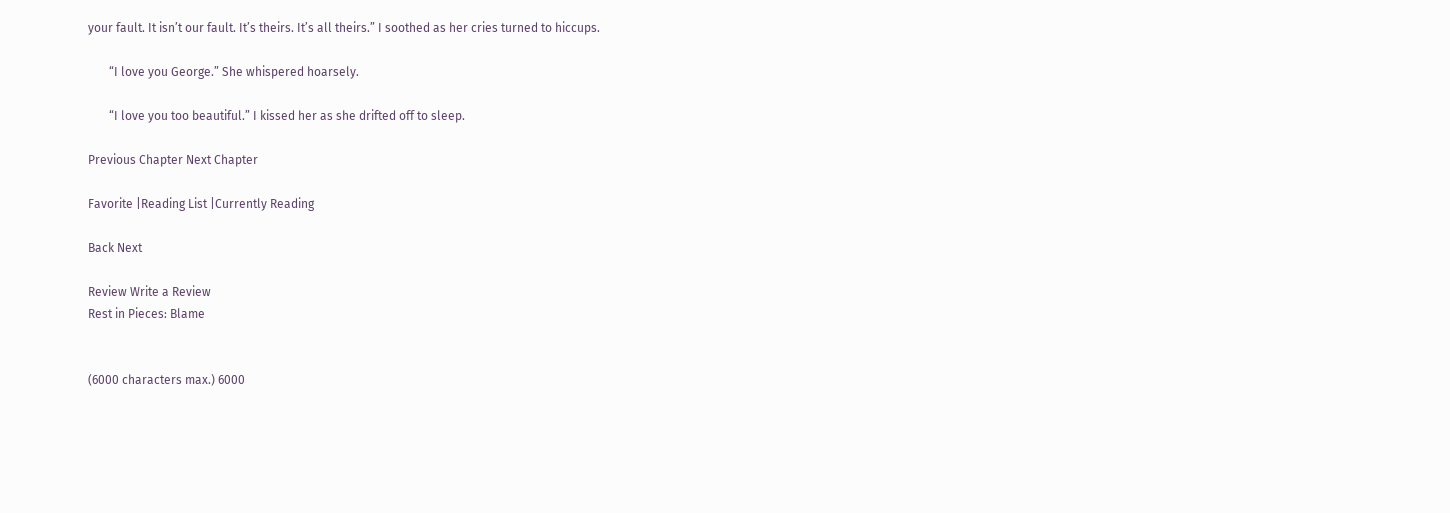your fault. It isn’t our fault. It’s theirs. It’s all theirs.” I soothed as her cries turned to hiccups.

       “I love you George.” She whispered hoarsely.

       “I love you too beautiful.” I kissed her as she drifted off to sleep.

Previous Chapter Next Chapter

Favorite |Reading List |Currently Reading

Back Next

Review Write a Review
Rest in Pieces: Blame


(6000 characters max.) 6000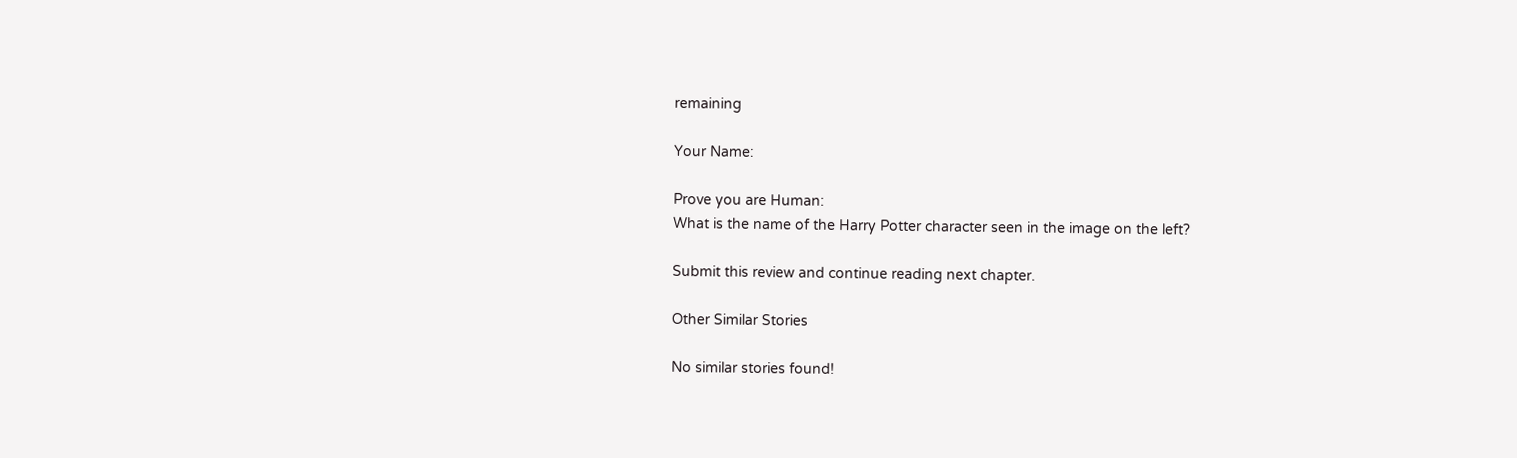remaining

Your Name:

Prove you are Human:
What is the name of the Harry Potter character seen in the image on the left?

Submit this review and continue reading next chapter.

Other Similar Stories

No similar stories found!